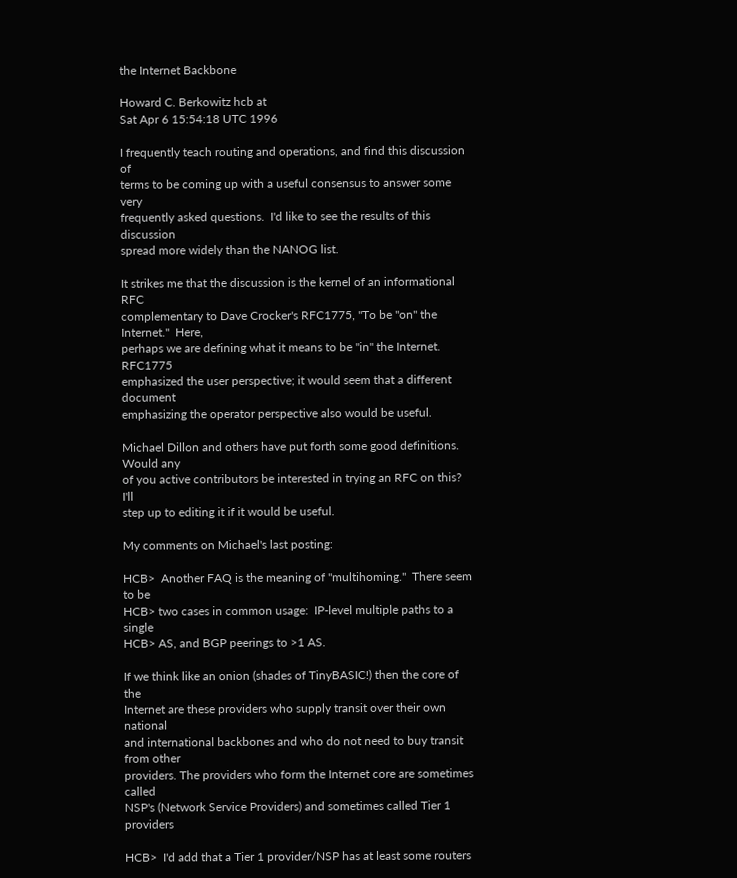the Internet Backbone

Howard C. Berkowitz hcb at
Sat Apr 6 15:54:18 UTC 1996

I frequently teach routing and operations, and find this discussion of
terms to be coming up with a useful consensus to answer some very
frequently asked questions.  I'd like to see the results of this discussion
spread more widely than the NANOG list.

It strikes me that the discussion is the kernel of an informational RFC
complementary to Dave Crocker's RFC1775, "To be "on" the Internet."  Here,
perhaps we are defining what it means to be "in" the Internet.  RFC1775
emphasized the user perspective; it would seem that a different document
emphasizing the operator perspective also would be useful.

Michael Dillon and others have put forth some good definitions.  Would any
of you active contributors be interested in trying an RFC on this?  I'll
step up to editing it if it would be useful.

My comments on Michael's last posting:

HCB>  Another FAQ is the meaning of "multihoming."  There seem to be
HCB> two cases in common usage:  IP-level multiple paths to a single
HCB> AS, and BGP peerings to >1 AS.

If we think like an onion (shades of TinyBASIC!) then the core of the
Internet are these providers who supply transit over their own national
and international backbones and who do not need to buy transit from other
providers. The providers who form the Internet core are sometimes called
NSP's (Network Service Providers) and sometimes called Tier 1 providers

HCB>  I'd add that a Tier 1 provider/NSP has at least some routers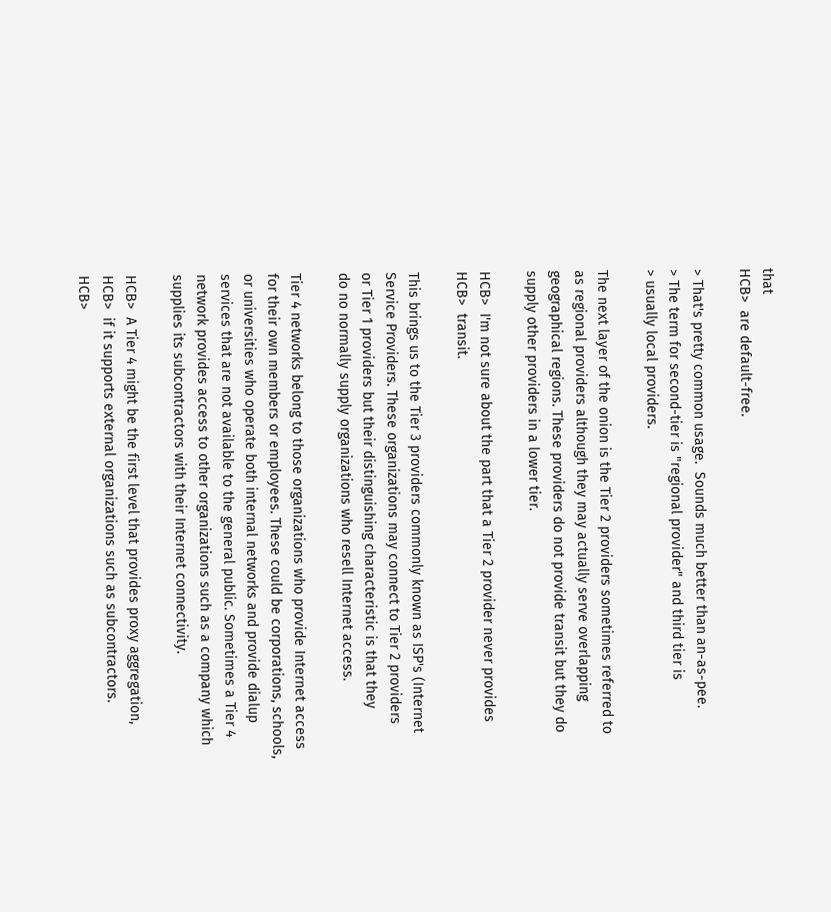that
HCB>  are default-free.

> That's pretty common usage.  Sounds much better than an-as-pee.
> The term for second-tier is "regional provider" and third tier is
> usually local providers.

The next layer of the onion is the Tier 2 providers sometimes referred to
as regional providers although they may actually serve overlapping
geographical regions. These providers do not provide transit but they do
supply other providers in a lower tier.

HCB>  I'm not sure about the part that a Tier 2 provider never provides
HCB>  transit.

This brings us to the Tier 3 providers commonly known as ISP's (Internet
Service Providers. These organizations may connect to Tier 2 providers
or Tier 1 providers but their distinguishing characteristic is that they
do no normally supply organizations who resell Internet access.

Tier 4 networks belong to those organizations who provide Internet access
for their own members or employees. These could be corporations, schools,
or universities who operate both internal networks and provide dialup
services that are not available to the general public. Sometimes a Tier 4
network provides access to other organizations such as a company which
supplies its subcontractors with their Internet connectivity.

HCB>  A Tier 4 might be the first level that provides proxy aggregation,
HCB>  if it supports external organizations such as subcontractors.
HCB>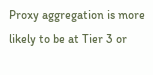Proxy aggregation is more likely to be at Tier 3 or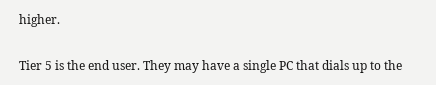higher.

Tier 5 is the end user. They may have a single PC that dials up to the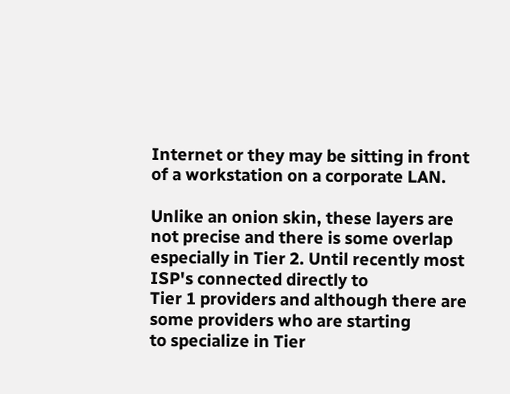Internet or they may be sitting in front of a workstation on a corporate LAN.

Unlike an onion skin, these layers are not precise and there is some overlap
especially in Tier 2. Until recently most ISP's connected directly to
Tier 1 providers and although there are some providers who are starting
to specialize in Tier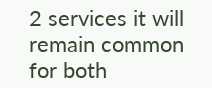2 services it will remain common for both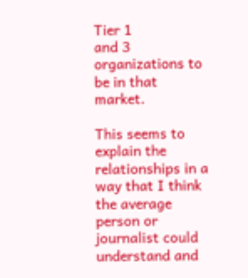Tier 1
and 3 organizations to be in that market.

This seems to explain the relationships in a way that I think the average
person or journalist could understand and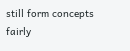still form concepts fairly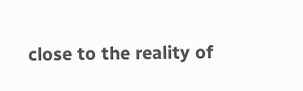close to the reality of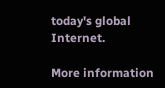today's global Internet.

More information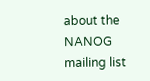about the NANOG mailing list